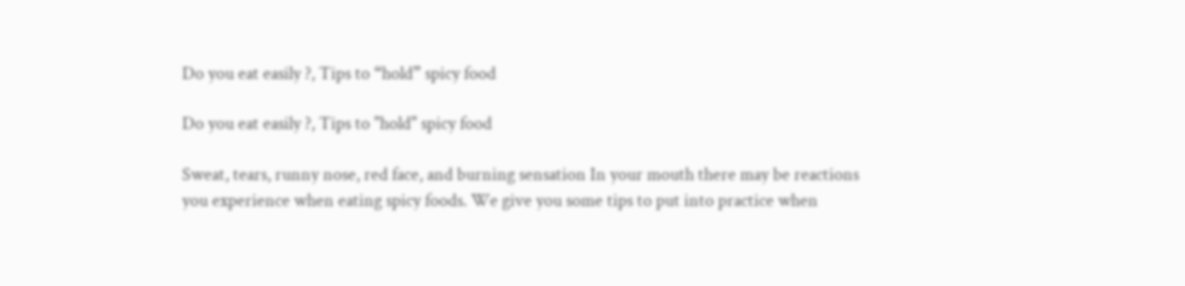Do you eat easily ?, Tips to “hold” spicy food

Do you eat easily ?, Tips to "hold" spicy food

Sweat, tears, runny nose, red face, and burning sensation In your mouth there may be reactions you experience when eating spicy foods. We give you some tips to put into practice when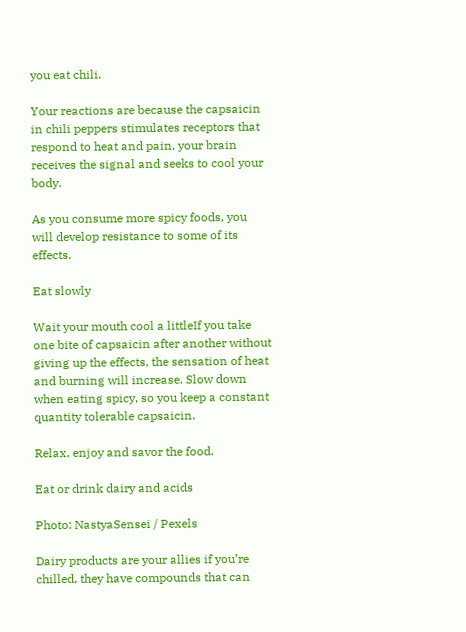you eat chili.

Your reactions are because the capsaicin in chili peppers stimulates receptors that respond to heat and pain, your brain receives the signal and seeks to cool your body.

As you consume more spicy foods, you will develop resistance to some of its effects.

Eat slowly

Wait your mouth cool a littleIf you take one bite of capsaicin after another without giving up the effects, the sensation of heat and burning will increase. Slow down when eating spicy, so you keep a constant quantity tolerable capsaicin.

Relax, enjoy and savor the food.

Eat or drink dairy and acids

Photo: NastyaSensei / Pexels

Dairy products are your allies if you’re chilled, they have compounds that can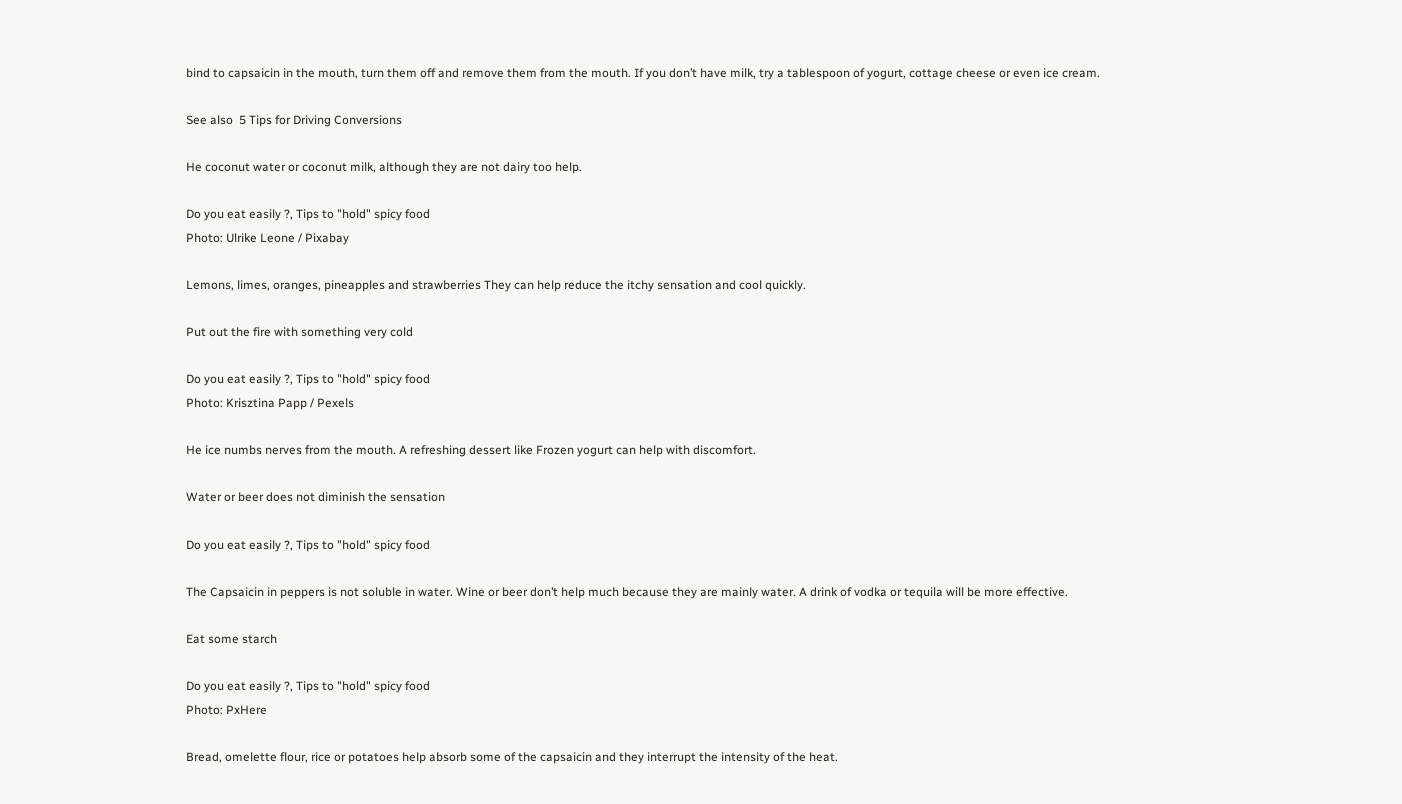bind to capsaicin in the mouth, turn them off and remove them from the mouth. If you don’t have milk, try a tablespoon of yogurt, cottage cheese or even ice cream.

See also  5 Tips for Driving Conversions

He coconut water or coconut milk, although they are not dairy too help.

Do you eat easily ?, Tips to "hold" spicy food
Photo: Ulrike Leone / Pixabay

Lemons, limes, oranges, pineapples and strawberries They can help reduce the itchy sensation and cool quickly.

Put out the fire with something very cold

Do you eat easily ?, Tips to "hold" spicy food
Photo: Krisztina Papp / Pexels

He ice numbs nerves from the mouth. A refreshing dessert like Frozen yogurt can help with discomfort.

Water or beer does not diminish the sensation

Do you eat easily ?, Tips to "hold" spicy food

The Capsaicin in peppers is not soluble in water. Wine or beer don’t help much because they are mainly water. A drink of vodka or tequila will be more effective.

Eat some starch

Do you eat easily ?, Tips to "hold" spicy food
Photo: PxHere

Bread, omelette flour, rice or potatoes help absorb some of the capsaicin and they interrupt the intensity of the heat.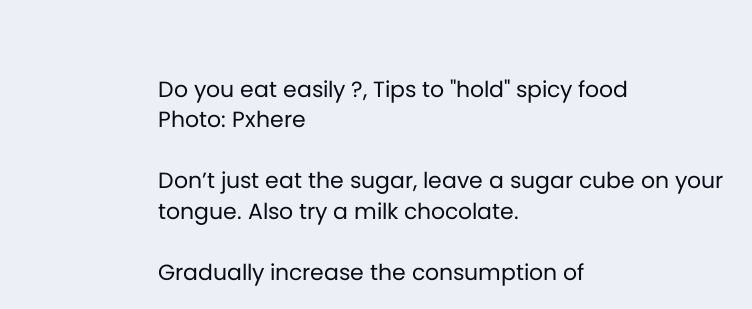Do you eat easily ?, Tips to "hold" spicy food
Photo: Pxhere

Don’t just eat the sugar, leave a sugar cube on your tongue. Also try a milk chocolate.

Gradually increase the consumption of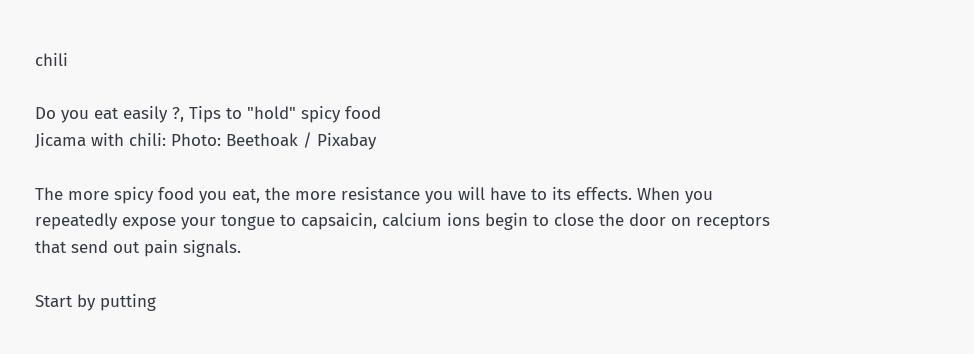chili

Do you eat easily ?, Tips to "hold" spicy food
Jicama with chili: Photo: Beethoak / Pixabay

The more spicy food you eat, the more resistance you will have to its effects. When you repeatedly expose your tongue to capsaicin, calcium ions begin to close the door on receptors that send out pain signals.

Start by putting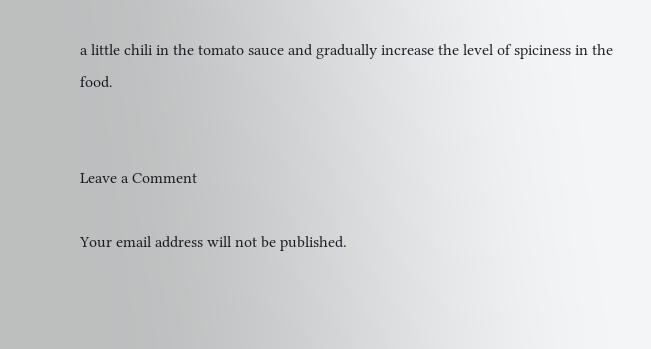a little chili in the tomato sauce and gradually increase the level of spiciness in the food.


Leave a Comment

Your email address will not be published.